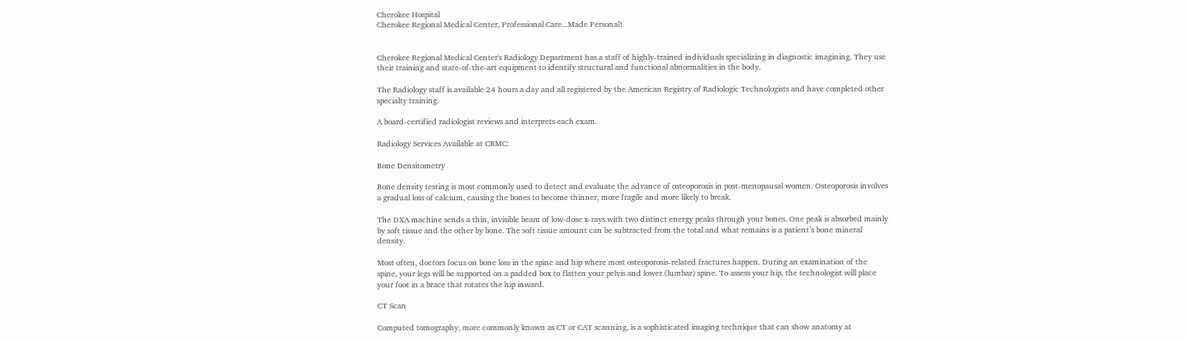Cherokee Hospital
Cherokee Regional Medical Center, Professional Care...Made Personal!


Cherokee Regional Medical Center's Radiology Department has a staff of highly-trained individuals specializing in diagnostic imagining. They use their training and state-of-the-art equipment to identify structural and functional abnormalities in the body.

The Radiology staff is available 24 hours a day and all registered by the American Registry of Radiologic Technologists and have completed other specialty training.

A board-certified radiologist reviews and interprets each exam.

Radiology Services Available at CRMC:

Bone Densitometry

Bone density testing is most commonly used to detect and evaluate the advance of osteoporosis in post-menopausal women. Osteoporosis involves a gradual loss of calcium, causing the bones to become thinner, more fragile and more likely to break.

The DXA machine sends a thin, invisible beam of low-dose x-rays with two distinct energy peaks through your bones. One peak is absorbed mainly by soft tissue and the other by bone. The soft tissue amount can be subtracted from the total and what remains is a patient’s bone mineral density.

Most often, doctors focus on bone loss in the spine and hip where most osteoporosis-related fractures happen. During an examination of the spine, your legs will be supported on a padded box to flatten your pelvis and lower (lumbar) spine. To assess your hip, the technologist will place your foot in a brace that rotates the hip inward.

CT Scan

Computed tomography, more commonly known as CT or CAT scanning, is a sophisticated imaging technique that can show anatomy at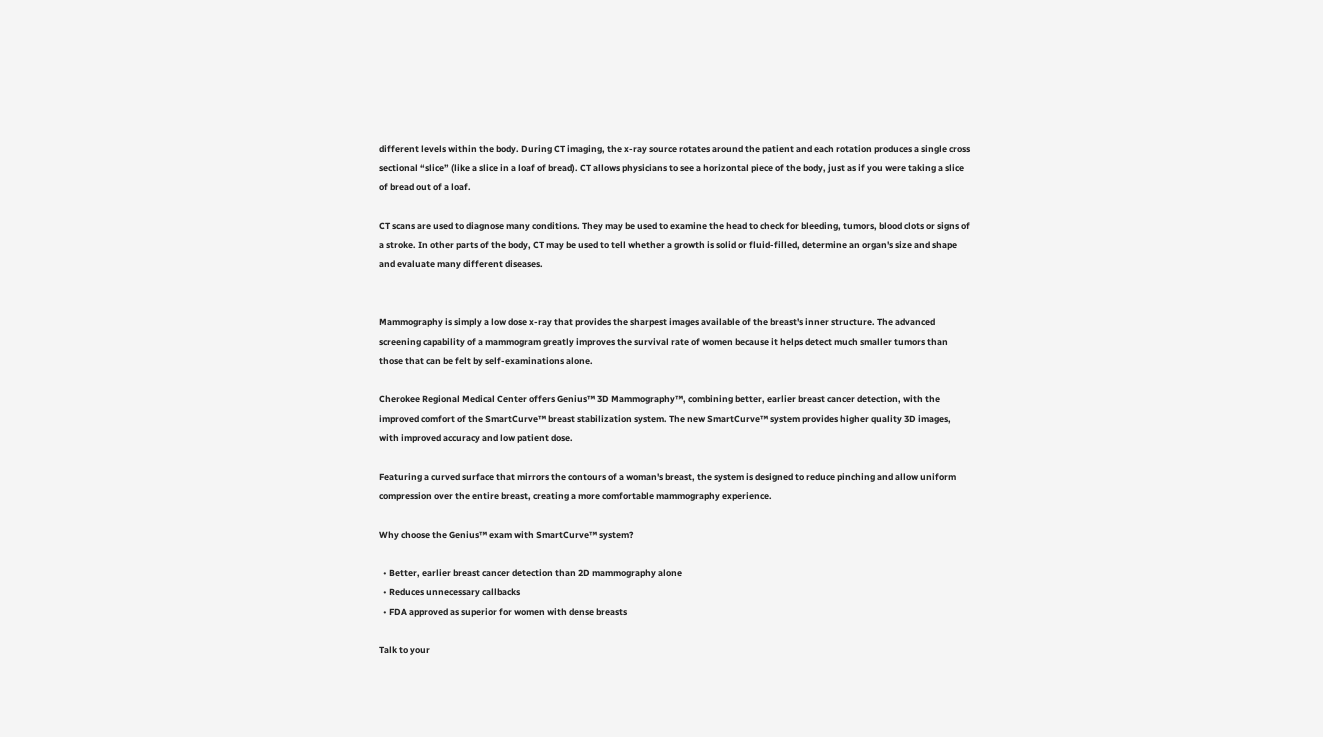different levels within the body. During CT imaging, the x-ray source rotates around the patient and each rotation produces a single cross sectional “slice” (like a slice in a loaf of bread). CT allows physicians to see a horizontal piece of the body, just as if you were taking a slice of bread out of a loaf.

CT scans are used to diagnose many conditions. They may be used to examine the head to check for bleeding, tumors, blood clots or signs of a stroke. In other parts of the body, CT may be used to tell whether a growth is solid or fluid-filled, determine an organ's size and shape and evaluate many different diseases.


Mammography is simply a low dose x-ray that provides the sharpest images available of the breast's inner structure. The advanced screening capability of a mammogram greatly improves the survival rate of women because it helps detect much smaller tumors than those that can be felt by self-examinations alone.

Cherokee Regional Medical Center offers Genius™ 3D Mammography™, combining better, earlier breast cancer detection, with the improved comfort of the SmartCurve™ breast stabilization system. The new SmartCurve™ system provides higher quality 3D images, with improved accuracy and low patient dose.

Featuring a curved surface that mirrors the contours of a woman's breast, the system is designed to reduce pinching and allow uniform compression over the entire breast, creating a more comfortable mammography experience.

Why choose the Genius™ exam with SmartCurve™ system?

  • Better, earlier breast cancer detection than 2D mammography alone
  • Reduces unnecessary callbacks
  • FDA approved as superior for women with dense breasts

Talk to your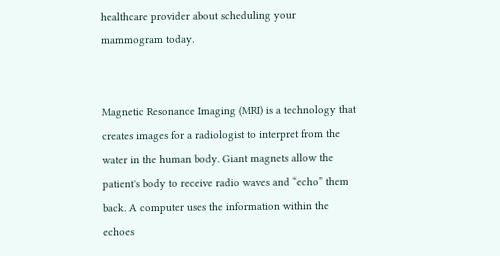healthcare provider about scheduling your mammogram today.


Magnetic Resonance Imaging (MRI) is a technology that creates images for a radiologist to interpret from the water in the human body. Giant magnets allow the patient's body to receive radio waves and “echo” them back. A computer uses the information within the echoes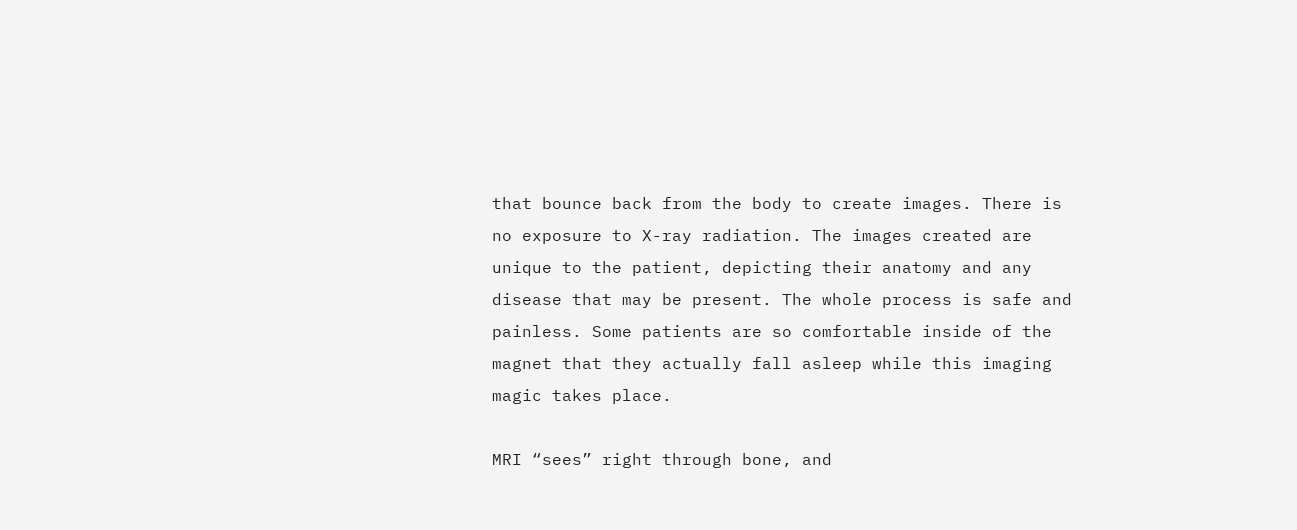that bounce back from the body to create images. There is no exposure to X-ray radiation. The images created are unique to the patient, depicting their anatomy and any disease that may be present. The whole process is safe and painless. Some patients are so comfortable inside of the magnet that they actually fall asleep while this imaging magic takes place.

MRI “sees” right through bone, and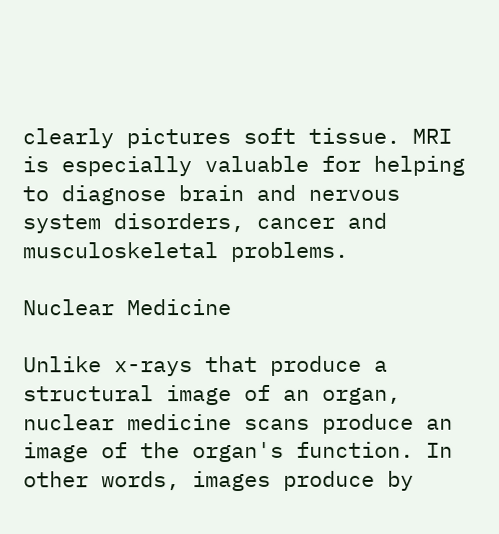clearly pictures soft tissue. MRI is especially valuable for helping to diagnose brain and nervous system disorders, cancer and musculoskeletal problems.

Nuclear Medicine

Unlike x-rays that produce a structural image of an organ, nuclear medicine scans produce an image of the organ's function. In other words, images produce by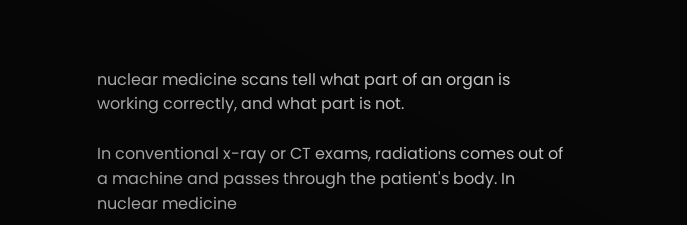nuclear medicine scans tell what part of an organ is working correctly, and what part is not.

In conventional x-ray or CT exams, radiations comes out of a machine and passes through the patient's body. In nuclear medicine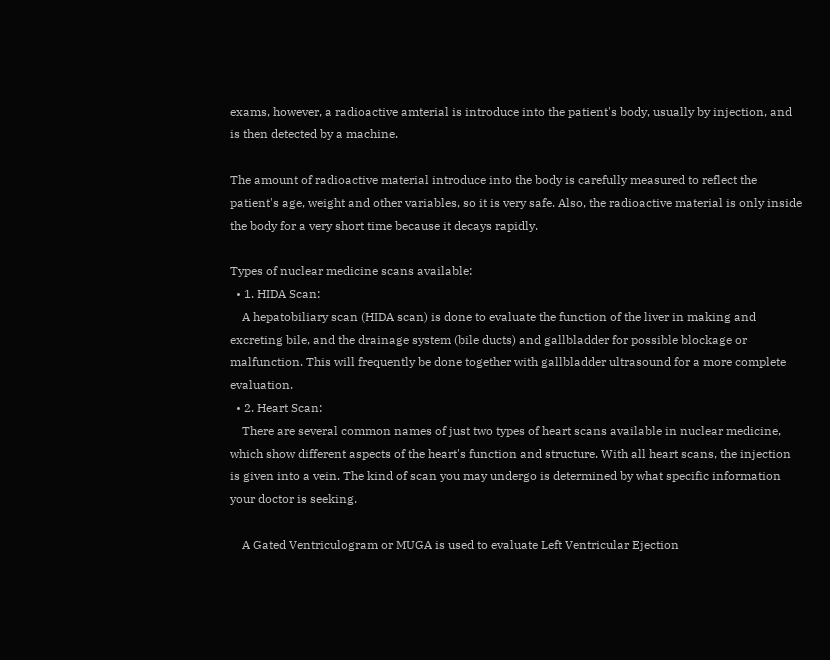exams, however, a radioactive amterial is introduce into the patient's body, usually by injection, and is then detected by a machine.

The amount of radioactive material introduce into the body is carefully measured to reflect the patient's age, weight and other variables, so it is very safe. Also, the radioactive material is only inside the body for a very short time because it decays rapidly.

Types of nuclear medicine scans available:
  • 1. HIDA Scan:
    A hepatobiliary scan (HIDA scan) is done to evaluate the function of the liver in making and excreting bile, and the drainage system (bile ducts) and gallbladder for possible blockage or malfunction. This will frequently be done together with gallbladder ultrasound for a more complete evaluation.
  • 2. Heart Scan:
    There are several common names of just two types of heart scans available in nuclear medicine, which show different aspects of the heart's function and structure. With all heart scans, the injection is given into a vein. The kind of scan you may undergo is determined by what specific information your doctor is seeking.

    A Gated Ventriculogram or MUGA is used to evaluate Left Ventricular Ejection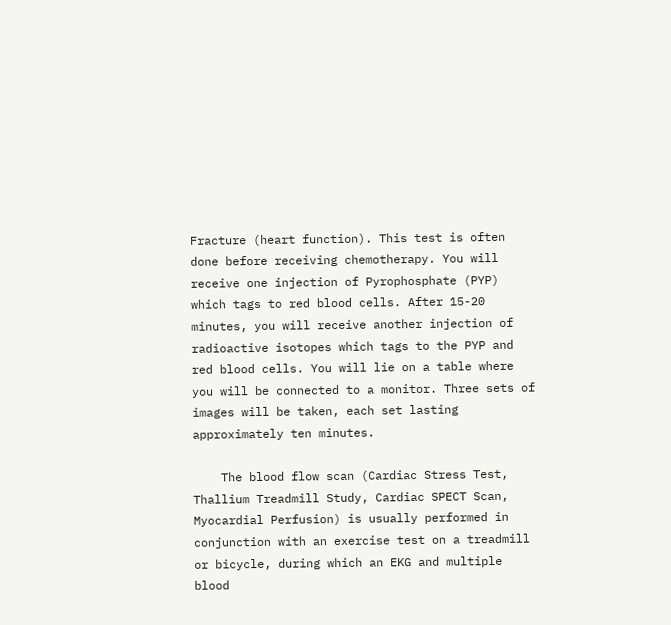Fracture (heart function). This test is often done before receiving chemotherapy. You will receive one injection of Pyrophosphate (PYP) which tags to red blood cells. After 15-20 minutes, you will receive another injection of radioactive isotopes which tags to the PYP and red blood cells. You will lie on a table where you will be connected to a monitor. Three sets of images will be taken, each set lasting approximately ten minutes.

    The blood flow scan (Cardiac Stress Test, Thallium Treadmill Study, Cardiac SPECT Scan, Myocardial Perfusion) is usually performed in conjunction with an exercise test on a treadmill or bicycle, during which an EKG and multiple blood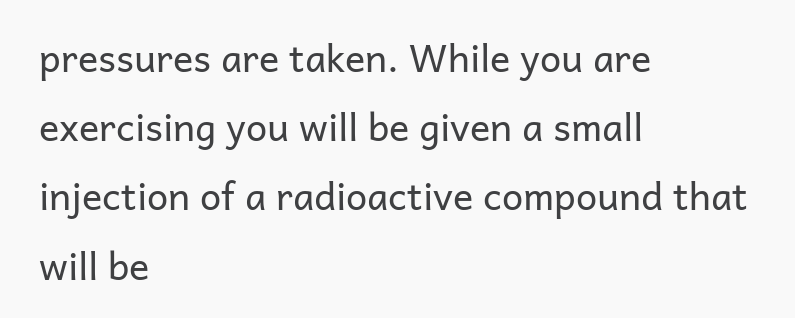pressures are taken. While you are exercising you will be given a small injection of a radioactive compound that will be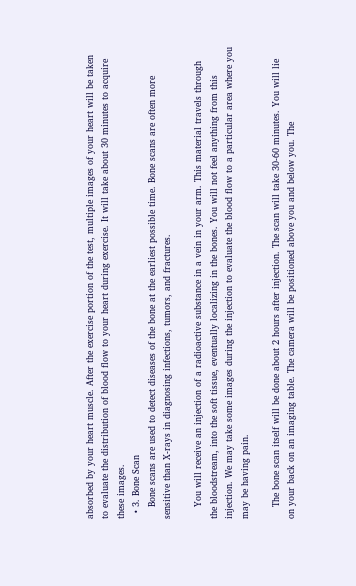absorbed by your heart muscle. After the exercise portion of the test, multiple images of your heart will be taken to evaluate the distribution of blood flow to your heart during exercise. It will take about 30 minutes to acquire these images.
  • 3. Bone Scan
    Bone scans are used to detect diseases of the bone at the earliest possible time. Bone scans are often more sensitive than X-rays in diagnosing infections, tumors, and fractures.

    You will receive an injection of a radioactive substance in a vein in your arm. This material travels through the bloodstream, into the soft tissue, eventually localizing in the bones. You will not feel anything from this injection. We may take some images during the injection to evaluate the blood flow to a particular area where you may be having pain.

    The bone scan itself will be done about 2 hours after injection. The scan will take 30-60 minutes. You will lie on your back on an imaging table. The camera will be positioned above you and below you. The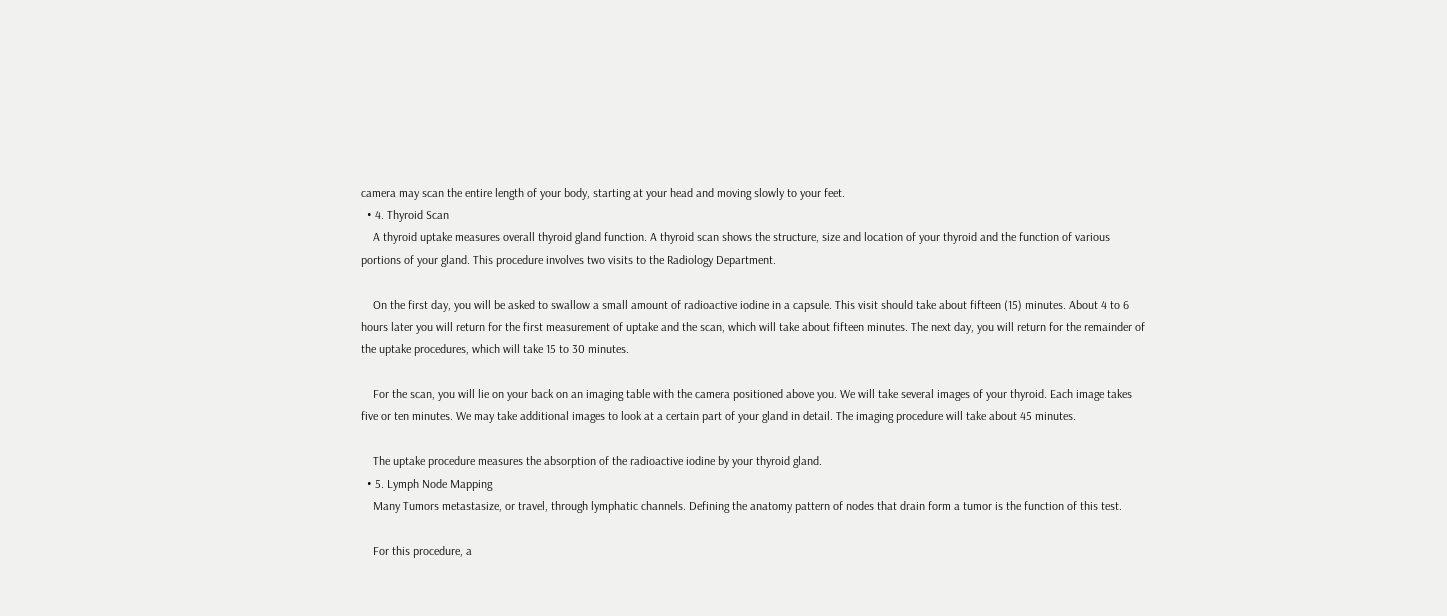camera may scan the entire length of your body, starting at your head and moving slowly to your feet.
  • 4. Thyroid Scan
    A thyroid uptake measures overall thyroid gland function. A thyroid scan shows the structure, size and location of your thyroid and the function of various portions of your gland. This procedure involves two visits to the Radiology Department.

    On the first day, you will be asked to swallow a small amount of radioactive iodine in a capsule. This visit should take about fifteen (15) minutes. About 4 to 6 hours later you will return for the first measurement of uptake and the scan, which will take about fifteen minutes. The next day, you will return for the remainder of the uptake procedures, which will take 15 to 30 minutes.

    For the scan, you will lie on your back on an imaging table with the camera positioned above you. We will take several images of your thyroid. Each image takes five or ten minutes. We may take additional images to look at a certain part of your gland in detail. The imaging procedure will take about 45 minutes.

    The uptake procedure measures the absorption of the radioactive iodine by your thyroid gland.
  • 5. Lymph Node Mapping
    Many Tumors metastasize, or travel, through lymphatic channels. Defining the anatomy pattern of nodes that drain form a tumor is the function of this test.

    For this procedure, a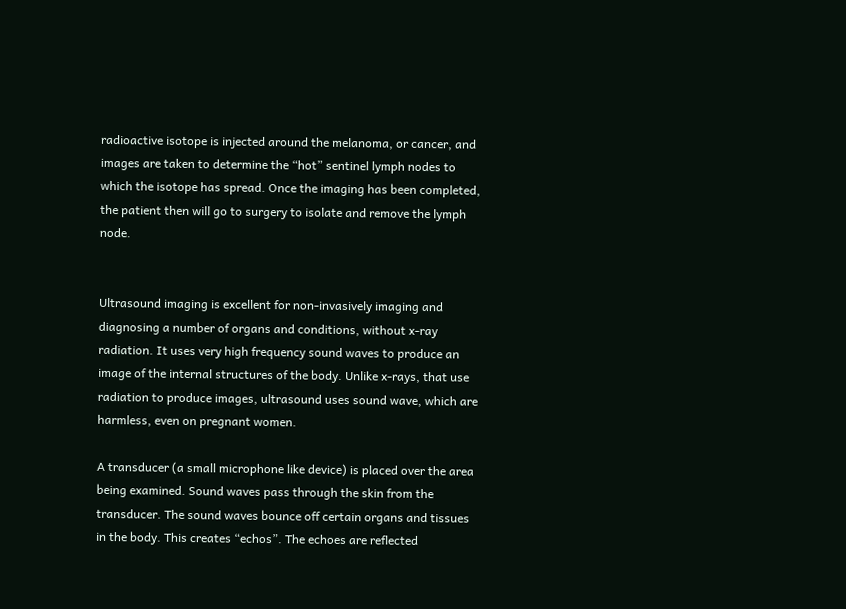radioactive isotope is injected around the melanoma, or cancer, and images are taken to determine the “hot” sentinel lymph nodes to which the isotope has spread. Once the imaging has been completed, the patient then will go to surgery to isolate and remove the lymph node.


Ultrasound imaging is excellent for non-invasively imaging and diagnosing a number of organs and conditions, without x-ray radiation. It uses very high frequency sound waves to produce an image of the internal structures of the body. Unlike x-rays, that use radiation to produce images, ultrasound uses sound wave, which are harmless, even on pregnant women.

A transducer (a small microphone like device) is placed over the area being examined. Sound waves pass through the skin from the transducer. The sound waves bounce off certain organs and tissues in the body. This creates “echos”. The echoes are reflected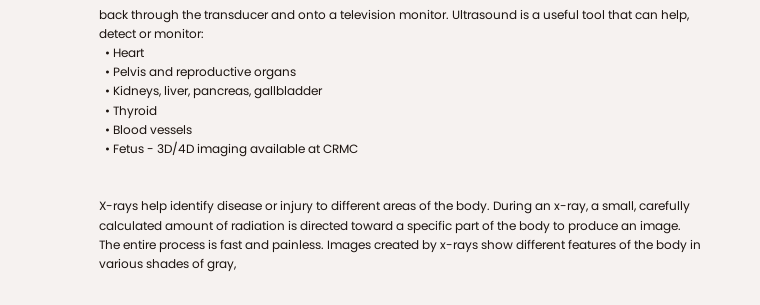back through the transducer and onto a television monitor. Ultrasound is a useful tool that can help, detect or monitor:
  • Heart
  • Pelvis and reproductive organs
  • Kidneys, liver, pancreas, gallbladder
  • Thyroid
  • Blood vessels
  • Fetus - 3D/4D imaging available at CRMC


X-rays help identify disease or injury to different areas of the body. During an x-ray, a small, carefully calculated amount of radiation is directed toward a specific part of the body to produce an image. The entire process is fast and painless. Images created by x-rays show different features of the body in various shades of gray,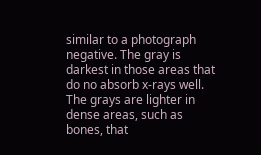similar to a photograph negative. The gray is darkest in those areas that do no absorb x-rays well. The grays are lighter in dense areas, such as bones, that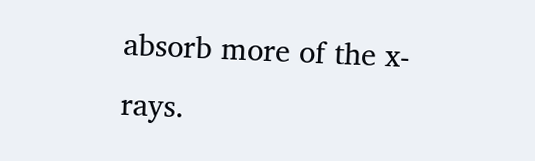absorb more of the x-rays.